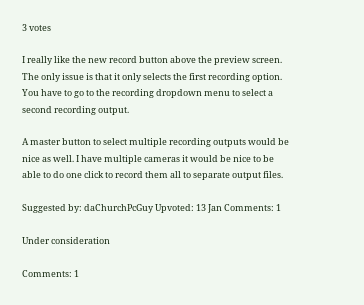3 votes

I really like the new record button above the preview screen. The only issue is that it only selects the first recording option. You have to go to the recording dropdown menu to select a second recording output.

A master button to select multiple recording outputs would be nice as well. I have multiple cameras it would be nice to be able to do one click to record them all to separate output files.

Suggested by: daChurchPcGuy Upvoted: 13 Jan Comments: 1

Under consideration

Comments: 1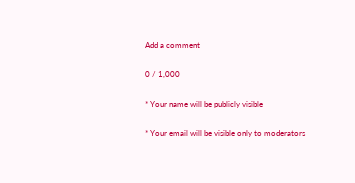Add a comment

0 / 1,000

* Your name will be publicly visible

* Your email will be visible only to moderators